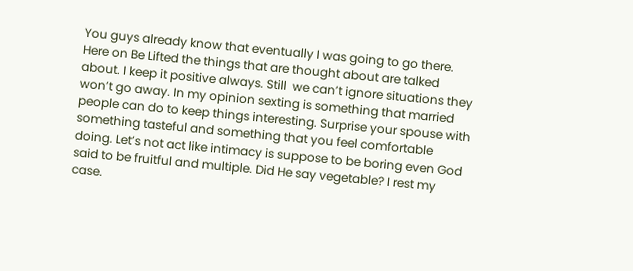You guys already know that eventually I was going to go there. Here on Be Lifted the things that are thought about are talked about. I keep it positive always. Still  we can’t ignore situations they won’t go away. In my opinion sexting is something that married people can do to keep things interesting. Surprise your spouse with something tasteful and something that you feel comfortable doing. Let’s not act like intimacy is suppose to be boring even God said to be fruitful and multiple. Did He say vegetable? I rest my case.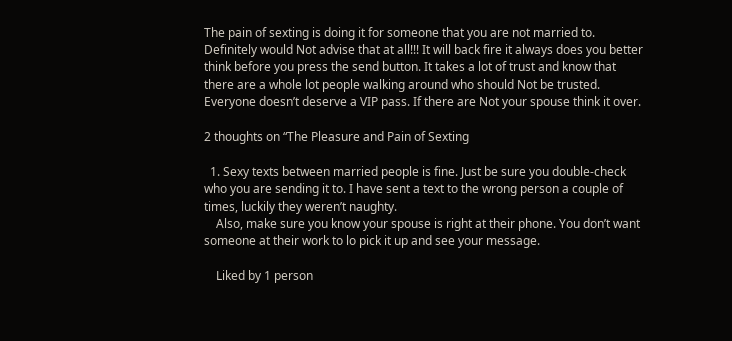The pain of sexting is doing it for someone that you are not married to. Definitely would Not advise that at all!!! It will back fire it always does you better think before you press the send button. It takes a lot of trust and know that there are a whole lot people walking around who should Not be trusted. Everyone doesn’t deserve a VIP pass. If there are Not your spouse think it over.

2 thoughts on “The Pleasure and Pain of Sexting

  1. Sexy texts between married people is fine. Just be sure you double-check who you are sending it to. I have sent a text to the wrong person a couple of times, luckily they weren’t naughty.
    Also, make sure you know your spouse is right at their phone. You don’t want someone at their work to lo pick it up and see your message.

    Liked by 1 person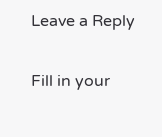Leave a Reply

Fill in your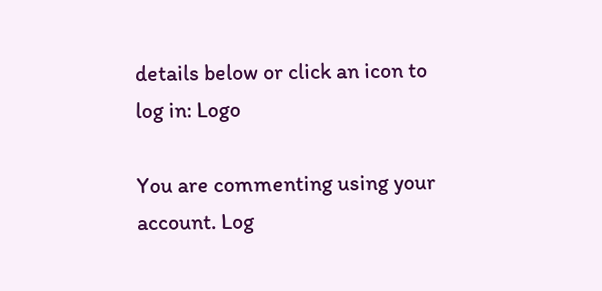details below or click an icon to log in: Logo

You are commenting using your account. Log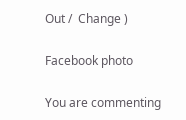Out /  Change )

Facebook photo

You are commenting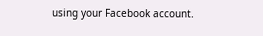using your Facebook account.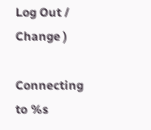Log Out /  Change )

Connecting to %s